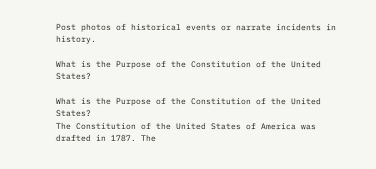Post photos of historical events or narrate incidents in history.

What is the Purpose of the Constitution of the United States?

What is the Purpose of the Constitution of the United States?
The Constitution of the United States of America was drafted in 1787. The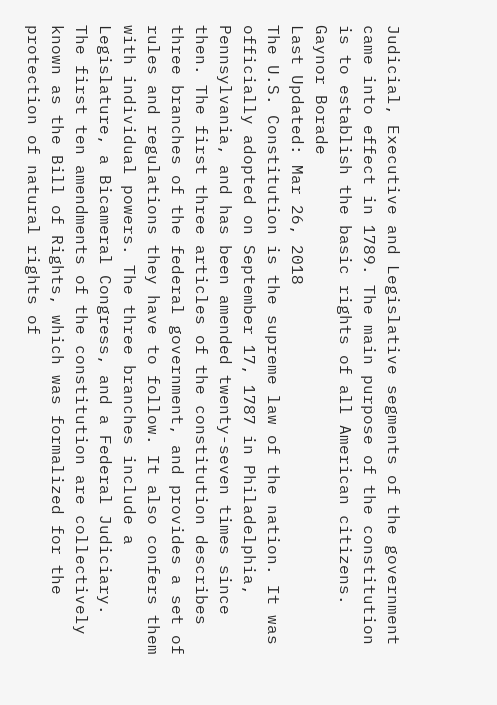Judicial, Executive and Legislative segments of the government came into effect in 1789. The main purpose of the constitution is to establish the basic rights of all American citizens.
Gaynor Borade
Last Updated: Mar 26, 2018
The U.S. Constitution is the supreme law of the nation. It was officially adopted on September 17, 1787 in Philadelphia, Pennsylvania, and has been amended twenty-seven times since then. The first three articles of the constitution describes three branches of the federal government, and provides a set of rules and regulations they have to follow. It also confers them with individual powers. The three branches include a Legislature, a Bicameral Congress, and a Federal Judiciary.
The first ten amendments of the constitution are collectively known as the Bill of Rights, which was formalized for the protection of natural rights of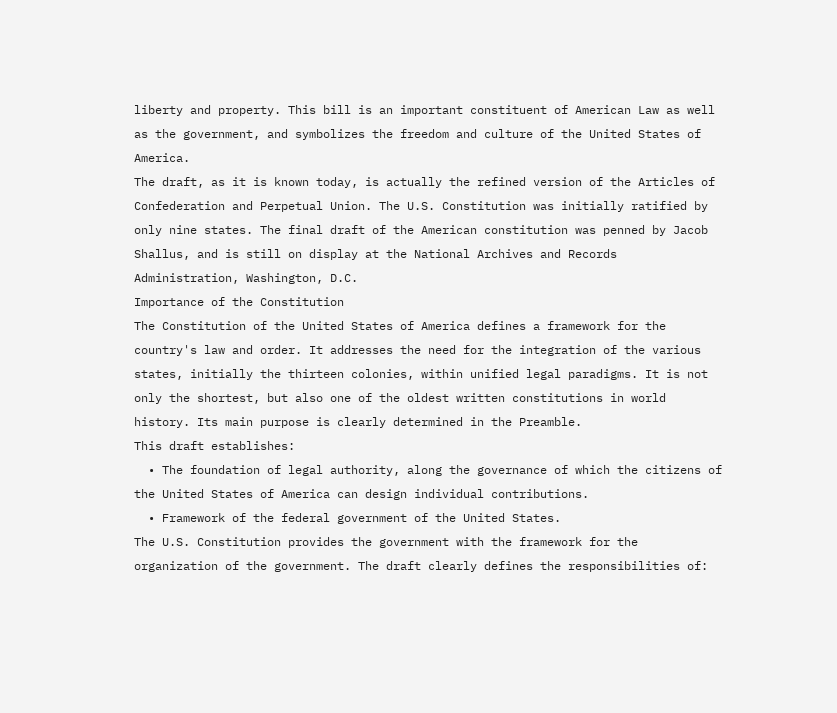liberty and property. This bill is an important constituent of American Law as well as the government, and symbolizes the freedom and culture of the United States of America.
The draft, as it is known today, is actually the refined version of the Articles of Confederation and Perpetual Union. The U.S. Constitution was initially ratified by only nine states. The final draft of the American constitution was penned by Jacob Shallus, and is still on display at the National Archives and Records Administration, Washington, D.C.
Importance of the Constitution
The Constitution of the United States of America defines a framework for the country's law and order. It addresses the need for the integration of the various states, initially the thirteen colonies, within unified legal paradigms. It is not only the shortest, but also one of the oldest written constitutions in world history. Its main purpose is clearly determined in the Preamble.
This draft establishes:
  • The foundation of legal authority, along the governance of which the citizens of the United States of America can design individual contributions.
  • Framework of the federal government of the United States.
The U.S. Constitution provides the government with the framework for the organization of the government. The draft clearly defines the responsibilities of: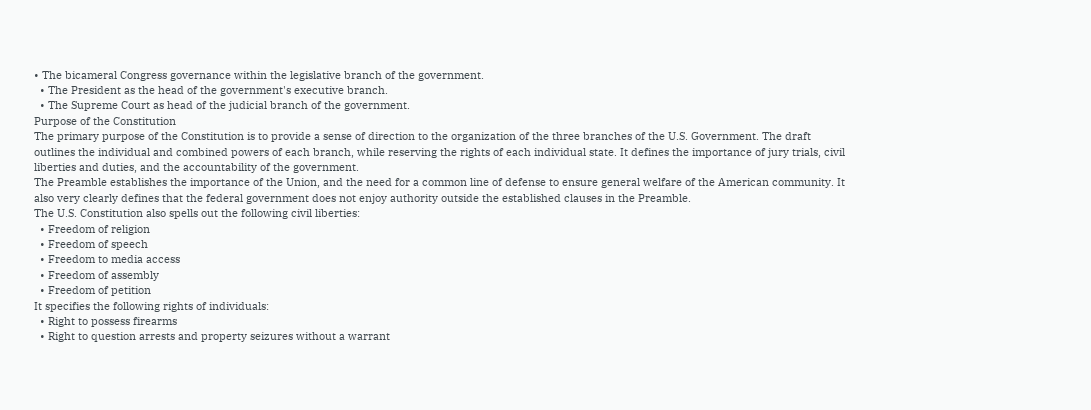• The bicameral Congress governance within the legislative branch of the government.
  • The President as the head of the government's executive branch.
  • The Supreme Court as head of the judicial branch of the government.
Purpose of the Constitution
The primary purpose of the Constitution is to provide a sense of direction to the organization of the three branches of the U.S. Government. The draft outlines the individual and combined powers of each branch, while reserving the rights of each individual state. It defines the importance of jury trials, civil liberties and duties, and the accountability of the government.
The Preamble establishes the importance of the Union, and the need for a common line of defense to ensure general welfare of the American community. It also very clearly defines that the federal government does not enjoy authority outside the established clauses in the Preamble.
The U.S. Constitution also spells out the following civil liberties:
  • Freedom of religion
  • Freedom of speech
  • Freedom to media access
  • Freedom of assembly
  • Freedom of petition
It specifies the following rights of individuals:
  • Right to possess firearms
  • Right to question arrests and property seizures without a warrant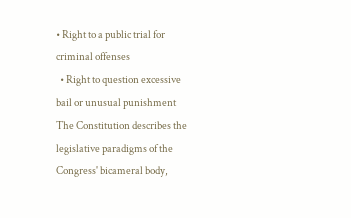• Right to a public trial for criminal offenses
  • Right to question excessive bail or unusual punishment
The Constitution describes the legislative paradigms of the Congress' bicameral body,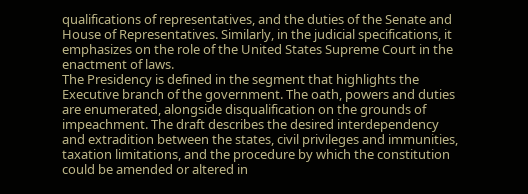qualifications of representatives, and the duties of the Senate and House of Representatives. Similarly, in the judicial specifications, it emphasizes on the role of the United States Supreme Court in the enactment of laws.
The Presidency is defined in the segment that highlights the Executive branch of the government. The oath, powers and duties are enumerated, alongside disqualification on the grounds of impeachment. The draft describes the desired interdependency and extradition between the states, civil privileges and immunities, taxation limitations, and the procedure by which the constitution could be amended or altered in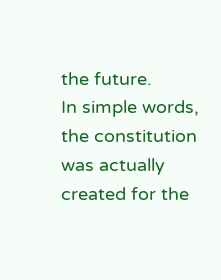the future.
In simple words, the constitution was actually created for the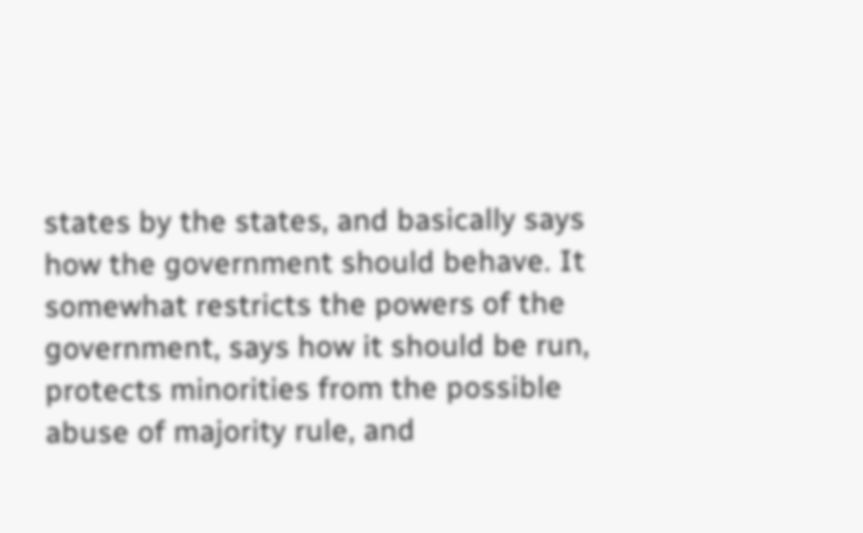states by the states, and basically says how the government should behave. It somewhat restricts the powers of the government, says how it should be run, protects minorities from the possible abuse of majority rule, and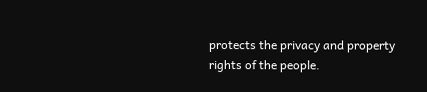protects the privacy and property rights of the people.